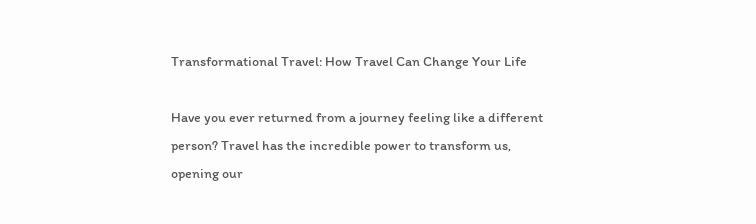Transformational Travel: How Travel Can Change Your Life

Have you ever returned from a journey feeling like a different person? Travel has the incredible power to transform us, opening our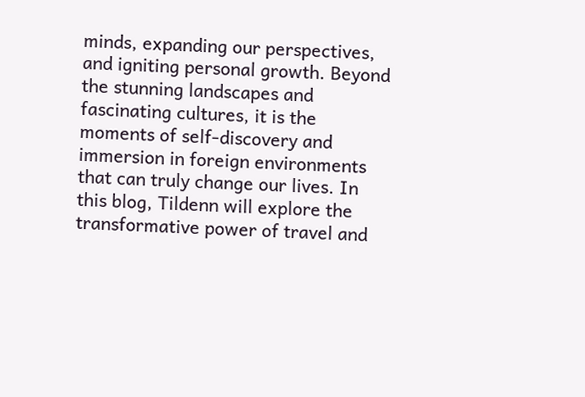minds, expanding our perspectives, and igniting personal growth. Beyond the stunning landscapes and fascinating cultures, it is the moments of self-discovery and immersion in foreign environments that can truly change our lives. In this blog, Tildenn will explore the transformative power of travel and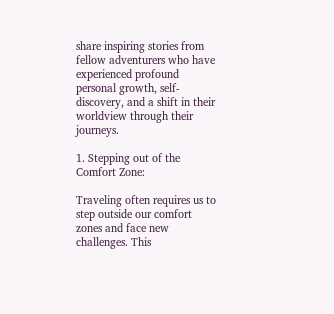share inspiring stories from fellow adventurers who have experienced profound personal growth, self-discovery, and a shift in their worldview through their journeys.

1. Stepping out of the Comfort Zone:

Traveling often requires us to step outside our comfort zones and face new challenges. This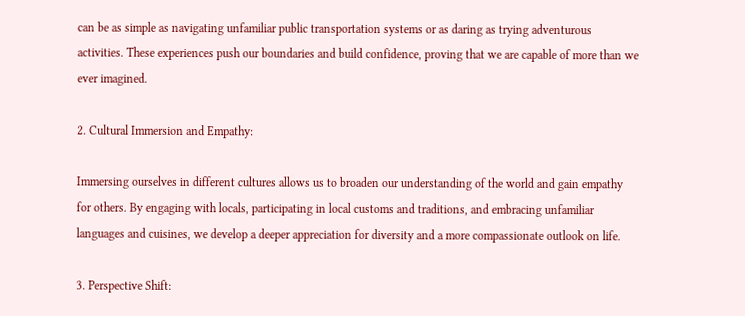can be as simple as navigating unfamiliar public transportation systems or as daring as trying adventurous activities. These experiences push our boundaries and build confidence, proving that we are capable of more than we ever imagined.

2. Cultural Immersion and Empathy:

Immersing ourselves in different cultures allows us to broaden our understanding of the world and gain empathy for others. By engaging with locals, participating in local customs and traditions, and embracing unfamiliar languages and cuisines, we develop a deeper appreciation for diversity and a more compassionate outlook on life.

3. Perspective Shift: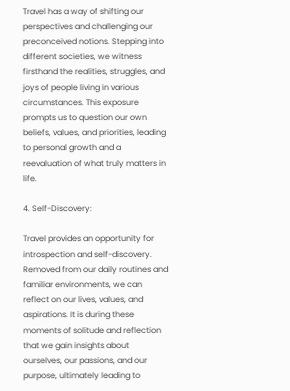Travel has a way of shifting our perspectives and challenging our preconceived notions. Stepping into different societies, we witness firsthand the realities, struggles, and joys of people living in various circumstances. This exposure prompts us to question our own beliefs, values, and priorities, leading to personal growth and a reevaluation of what truly matters in life.

4. Self-Discovery:

Travel provides an opportunity for introspection and self-discovery. Removed from our daily routines and familiar environments, we can reflect on our lives, values, and aspirations. It is during these moments of solitude and reflection that we gain insights about ourselves, our passions, and our purpose, ultimately leading to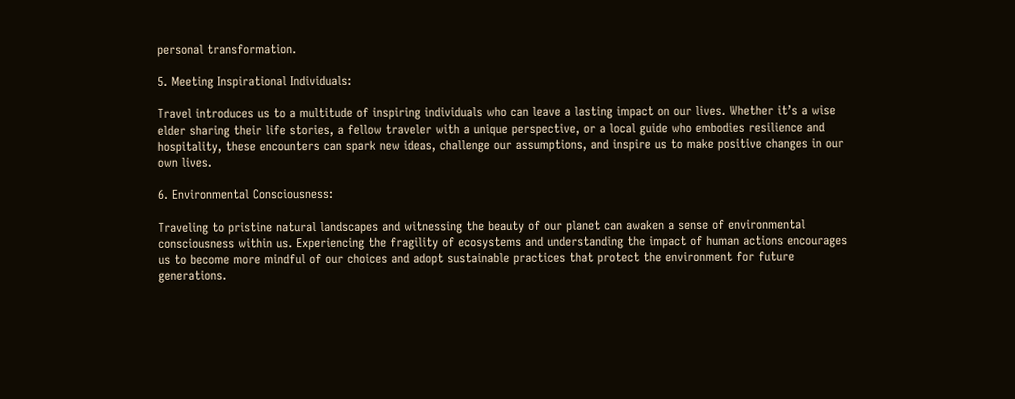personal transformation.

5. Meeting Inspirational Individuals:

Travel introduces us to a multitude of inspiring individuals who can leave a lasting impact on our lives. Whether it’s a wise elder sharing their life stories, a fellow traveler with a unique perspective, or a local guide who embodies resilience and hospitality, these encounters can spark new ideas, challenge our assumptions, and inspire us to make positive changes in our own lives.

6. Environmental Consciousness:

Traveling to pristine natural landscapes and witnessing the beauty of our planet can awaken a sense of environmental consciousness within us. Experiencing the fragility of ecosystems and understanding the impact of human actions encourages us to become more mindful of our choices and adopt sustainable practices that protect the environment for future generations.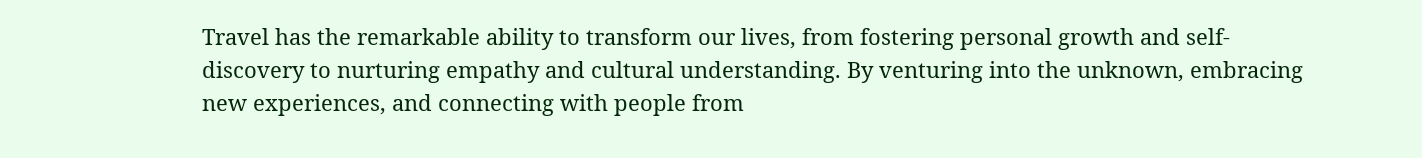Travel has the remarkable ability to transform our lives, from fostering personal growth and self-discovery to nurturing empathy and cultural understanding. By venturing into the unknown, embracing new experiences, and connecting with people from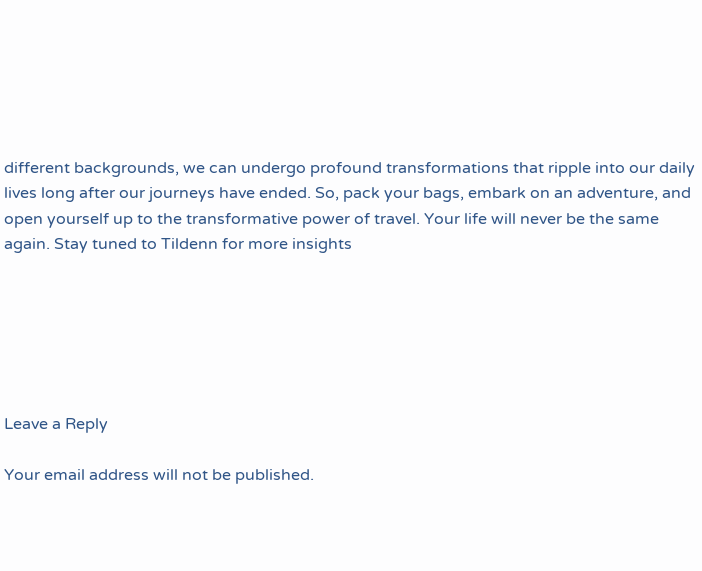different backgrounds, we can undergo profound transformations that ripple into our daily lives long after our journeys have ended. So, pack your bags, embark on an adventure, and open yourself up to the transformative power of travel. Your life will never be the same again. Stay tuned to Tildenn for more insights






Leave a Reply

Your email address will not be published.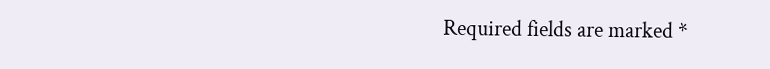Required fields are marked *